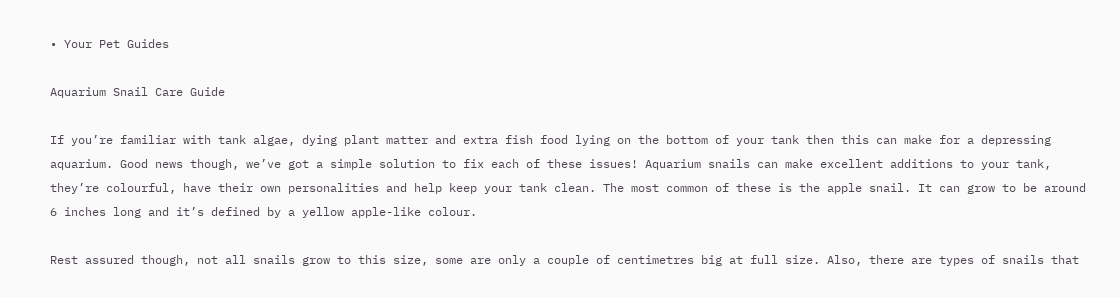• Your Pet Guides

Aquarium Snail Care Guide

If you’re familiar with tank algae, dying plant matter and extra fish food lying on the bottom of your tank then this can make for a depressing aquarium. Good news though, we’ve got a simple solution to fix each of these issues! Aquarium snails can make excellent additions to your tank, they’re colourful, have their own personalities and help keep your tank clean. The most common of these is the apple snail. It can grow to be around 6 inches long and it’s defined by a yellow apple-like colour.

Rest assured though, not all snails grow to this size, some are only a couple of centimetres big at full size. Also, there are types of snails that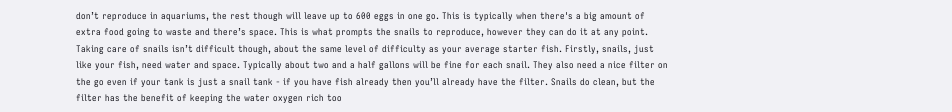don’t reproduce in aquariums, the rest though will leave up to 600 eggs in one go. This is typically when there's a big amount of extra food going to waste and there’s space. This is what prompts the snails to reproduce, however they can do it at any point. Taking care of snails isn’t difficult though, about the same level of difficulty as your average starter fish. Firstly, snails, just like your fish, need water and space. Typically about two and a half gallons will be fine for each snail. They also need a nice filter on the go even if your tank is just a snail tank - if you have fish already then you’ll already have the filter. Snails do clean, but the filter has the benefit of keeping the water oxygen rich too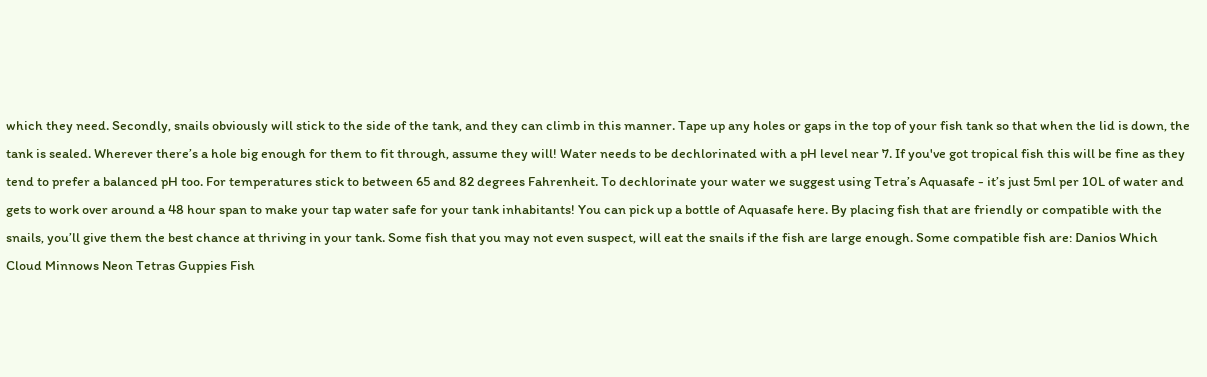which they need. Secondly, snails obviously will stick to the side of the tank, and they can climb in this manner. Tape up any holes or gaps in the top of your fish tank so that when the lid is down, the tank is sealed. Wherever there’s a hole big enough for them to fit through, assume they will! Water needs to be dechlorinated with a pH level near 7. If you've got tropical fish this will be fine as they tend to prefer a balanced pH too. For temperatures stick to between 65 and 82 degrees Fahrenheit. To dechlorinate your water we suggest using Tetra’s Aquasafe - it’s just 5ml per 10L of water and gets to work over around a 48 hour span to make your tap water safe for your tank inhabitants! You can pick up a bottle of Aquasafe here. By placing fish that are friendly or compatible with the snails, you’ll give them the best chance at thriving in your tank. Some fish that you may not even suspect, will eat the snails if the fish are large enough. Some compatible fish are: Danios Which Cloud Minnows Neon Tetras Guppies Fish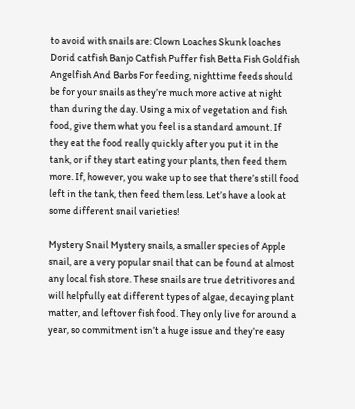to avoid with snails are: Clown Loaches Skunk loaches Dorid catfish Banjo Catfish Puffer fish Betta Fish Goldfish Angelfish And Barbs For feeding, nighttime feeds should be for your snails as they’re much more active at night than during the day. Using a mix of vegetation and fish food, give them what you feel is a standard amount. If they eat the food really quickly after you put it in the tank, or if they start eating your plants, then feed them more. If, however, you wake up to see that there’s still food left in the tank, then feed them less. Let’s have a look at some different snail varieties!

Mystery Snail Mystery snails, a smaller species of Apple snail, are a very popular snail that can be found at almost any local fish store. These snails are true detritivores and will helpfully eat different types of algae, decaying plant matter, and leftover fish food. They only live for around a year, so commitment isn’t a huge issue and they’re easy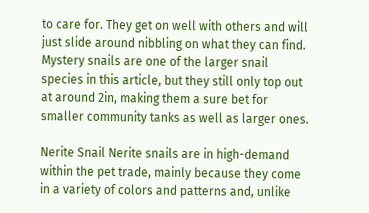to care for. They get on well with others and will just slide around nibbling on what they can find. Mystery snails are one of the larger snail species in this article, but they still only top out at around 2in, making them a sure bet for smaller community tanks as well as larger ones.

Nerite Snail Nerite snails are in high-demand within the pet trade, mainly because they come in a variety of colors and patterns and, unlike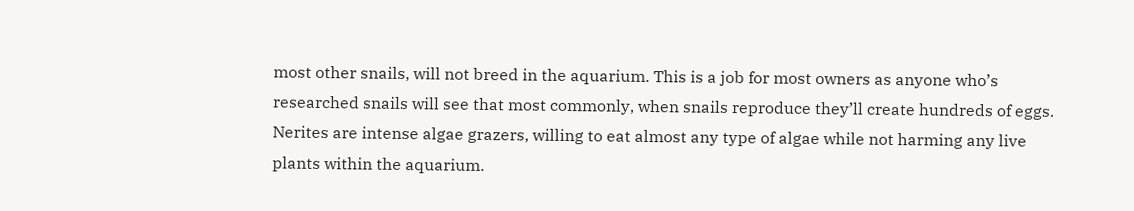most other snails, will not breed in the aquarium. This is a job for most owners as anyone who’s researched snails will see that most commonly, when snails reproduce they’ll create hundreds of eggs. Nerites are intense algae grazers, willing to eat almost any type of algae while not harming any live plants within the aquarium.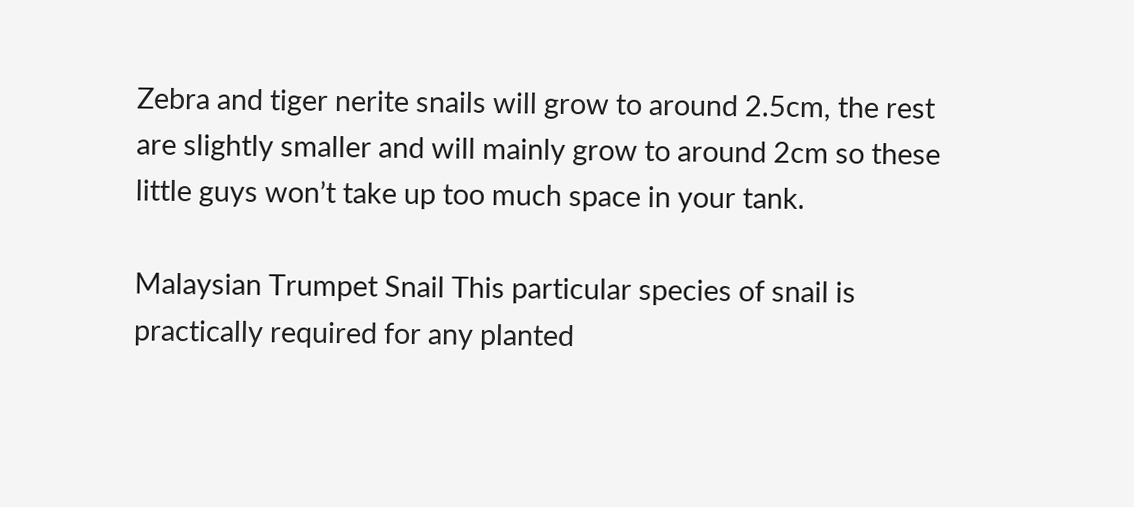Zebra and tiger nerite snails will grow to around 2.5cm, the rest are slightly smaller and will mainly grow to around 2cm so these little guys won’t take up too much space in your tank.

Malaysian Trumpet Snail This particular species of snail is practically required for any planted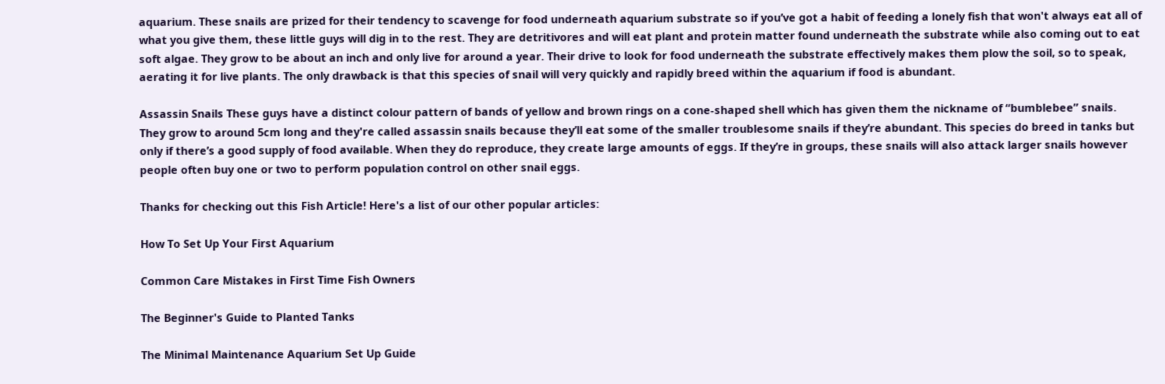aquarium. These snails are prized for their tendency to scavenge for food underneath aquarium substrate so if you’ve got a habit of feeding a lonely fish that won't always eat all of what you give them, these little guys will dig in to the rest. They are detritivores and will eat plant and protein matter found underneath the substrate while also coming out to eat soft algae. They grow to be about an inch and only live for around a year. Their drive to look for food underneath the substrate effectively makes them plow the soil, so to speak, aerating it for live plants. The only drawback is that this species of snail will very quickly and rapidly breed within the aquarium if food is abundant.

Assassin Snails These guys have a distinct colour pattern of bands of yellow and brown rings on a cone-shaped shell which has given them the nickname of “bumblebee” snails. They grow to around 5cm long and they're called assassin snails because they’ll eat some of the smaller troublesome snails if they’re abundant. This species do breed in tanks but only if there’s a good supply of food available. When they do reproduce, they create large amounts of eggs. If they’re in groups, these snails will also attack larger snails however people often buy one or two to perform population control on other snail eggs.

Thanks for checking out this Fish Article! Here's a list of our other popular articles:

How To Set Up Your First Aquarium

Common Care Mistakes in First Time Fish Owners

The Beginner's Guide to Planted Tanks

The Minimal Maintenance Aquarium Set Up Guide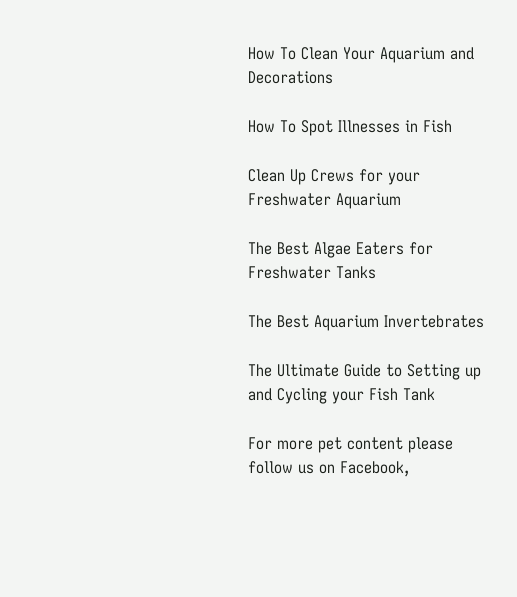How To Clean Your Aquarium and Decorations

How To Spot Illnesses in Fish

Clean Up Crews for your Freshwater Aquarium

The Best Algae Eaters for Freshwater Tanks

The Best Aquarium Invertebrates

The Ultimate Guide to Setting up and Cycling your Fish Tank

For more pet content please follow us on Facebook,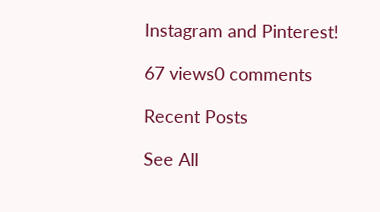Instagram and Pinterest!

67 views0 comments

Recent Posts

See All